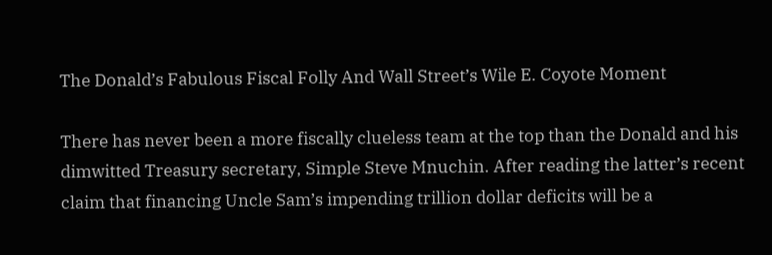The Donald’s Fabulous Fiscal Folly And Wall Street’s Wile E. Coyote Moment

There has never been a more fiscally clueless team at the top than the Donald and his dimwitted Treasury secretary, Simple Steve Mnuchin. After reading the latter’s recent claim that financing Uncle Sam’s impending trillion dollar deficits will be a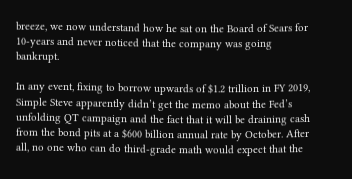breeze, we now understand how he sat on the Board of Sears for 10-years and never noticed that the company was going bankrupt.

In any event, fixing to borrow upwards of $1.2 trillion in FY 2019, Simple Steve apparently didn’t get the memo about the Fed’s unfolding QT campaign and the fact that it will be draining cash from the bond pits at a $600 billion annual rate by October. After all, no one who can do third-grade math would expect that the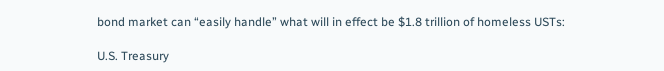bond market can “easily handle” what will in effect be $1.8 trillion of homeless USTs:

U.S. Treasury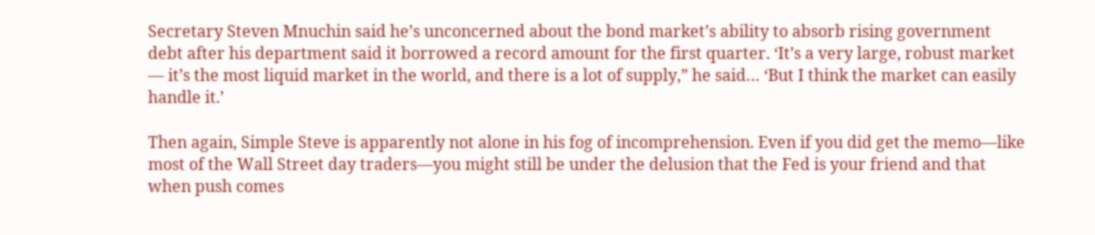Secretary Steven Mnuchin said he’s unconcerned about the bond market’s ability to absorb rising government debt after his department said it borrowed a record amount for the first quarter. ‘It’s a very large, robust market — it’s the most liquid market in the world, and there is a lot of supply,” he said… ‘But I think the market can easily handle it.’

Then again, Simple Steve is apparently not alone in his fog of incomprehension. Even if you did get the memo—like most of the Wall Street day traders—you might still be under the delusion that the Fed is your friend and that when push comes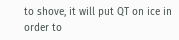to shove, it will put QT on ice in order to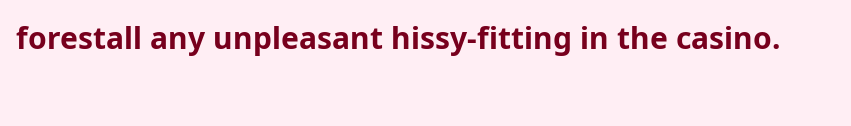forestall any unpleasant hissy-fitting in the casino.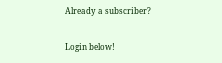Already a subscriber?

Login below!